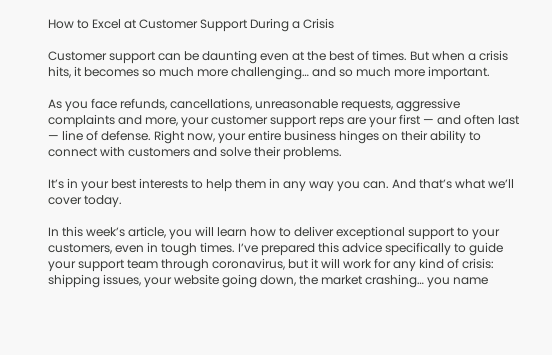How to Excel at Customer Support During a Crisis

Customer support can be daunting even at the best of times. But when a crisis hits, it becomes so much more challenging… and so much more important.

As you face refunds, cancellations, unreasonable requests, aggressive complaints and more, your customer support reps are your first — and often last — line of defense. Right now, your entire business hinges on their ability to connect with customers and solve their problems.

It’s in your best interests to help them in any way you can. And that’s what we’ll cover today.

In this week’s article, you will learn how to deliver exceptional support to your customers, even in tough times. I’ve prepared this advice specifically to guide your support team through coronavirus, but it will work for any kind of crisis: shipping issues, your website going down, the market crashing… you name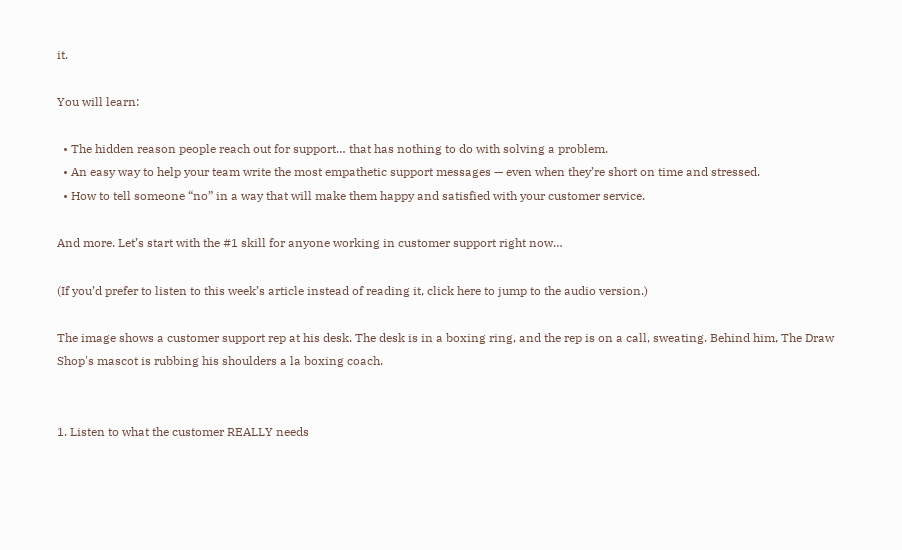it.

You will learn:

  • The hidden reason people reach out for support… that has nothing to do with solving a problem.
  • An easy way to help your team write the most empathetic support messages — even when they’re short on time and stressed.
  • How to tell someone “no” in a way that will make them happy and satisfied with your customer service.

And more. Let’s start with the #1 skill for anyone working in customer support right now…

(If you’d prefer to listen to this week’s article instead of reading it, click here to jump to the audio version.)

The image shows a customer support rep at his desk. The desk is in a boxing ring, and the rep is on a call, sweating. Behind him, The Draw Shop's mascot is rubbing his shoulders a la boxing coach.


1. Listen to what the customer REALLY needs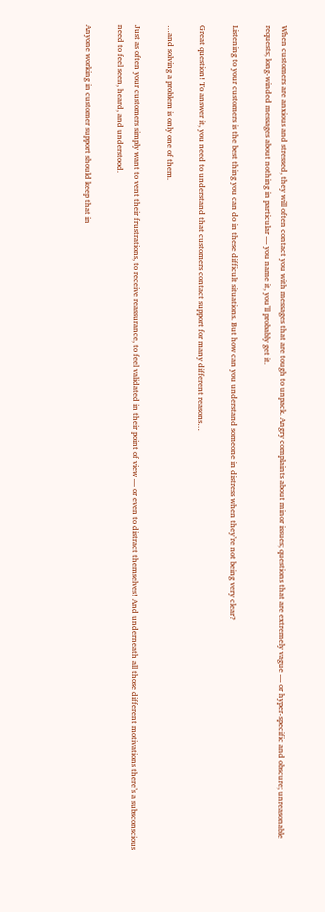When customers are anxious and stressed, they will often contact you with messages that are tough to unpack. Angry complaints about minor issues; questions that are extremely vague — or hyper-specific and obscure; unreasonable requests; long-winded messages about nothing in particular — you name it, you’ll probably get it.

Listening to your customers is the best thing you can do in these difficult situations. But how can you understand someone in distress when they’re not being very clear?

Great question! To answer it, you need to understand that customers contact support for many different reasons…

…and solving a problem is only one of them.

Just as often your customers simply want to vent their frustrations, to receive reassurance, to feel validated in their point of view — or even to distract themselves! And underneath all those different motivations there’s a subsconscious need to feel seen, heard, and understood.

Anyone working in customer support should keep that in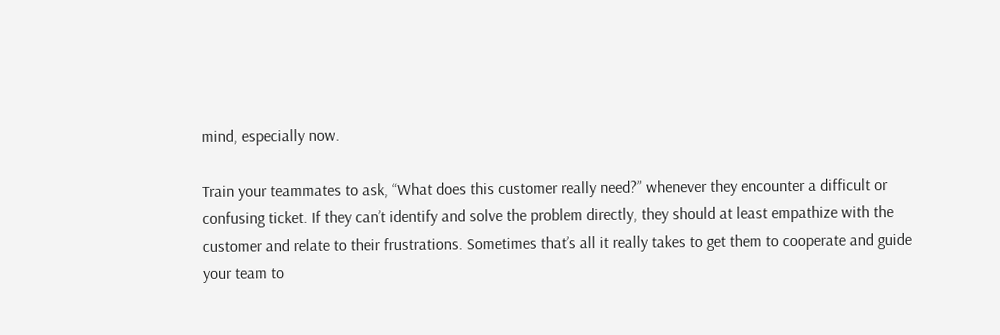mind, especially now.

Train your teammates to ask, “What does this customer really need?” whenever they encounter a difficult or confusing ticket. If they can’t identify and solve the problem directly, they should at least empathize with the customer and relate to their frustrations. Sometimes that’s all it really takes to get them to cooperate and guide your team to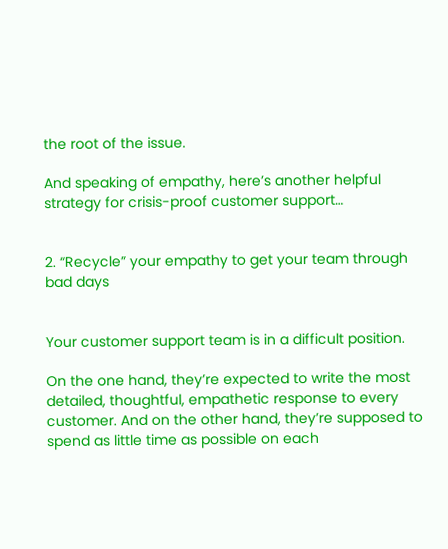the root of the issue.

And speaking of empathy, here’s another helpful strategy for crisis-proof customer support…


2. “Recycle” your empathy to get your team through bad days


Your customer support team is in a difficult position.

On the one hand, they’re expected to write the most detailed, thoughtful, empathetic response to every customer. And on the other hand, they’re supposed to spend as little time as possible on each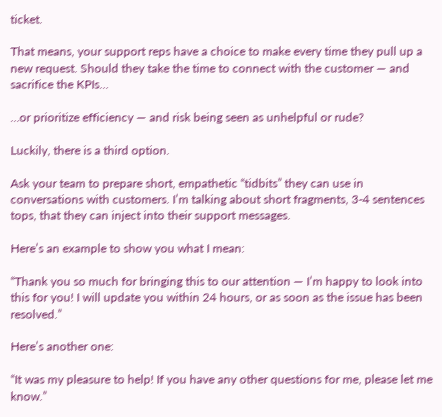ticket.

That means, your support reps have a choice to make every time they pull up a new request. Should they take the time to connect with the customer — and sacrifice the KPIs…

…or prioritize efficiency — and risk being seen as unhelpful or rude?

Luckily, there is a third option.

Ask your team to prepare short, empathetic “tidbits” they can use in conversations with customers. I’m talking about short fragments, 3-4 sentences tops, that they can inject into their support messages.

Here’s an example to show you what I mean:

“Thank you so much for bringing this to our attention — I’m happy to look into this for you! I will update you within 24 hours, or as soon as the issue has been resolved.”

Here’s another one:

“It was my pleasure to help! If you have any other questions for me, please let me know.”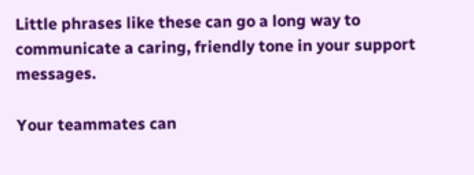Little phrases like these can go a long way to communicate a caring, friendly tone in your support messages.

Your teammates can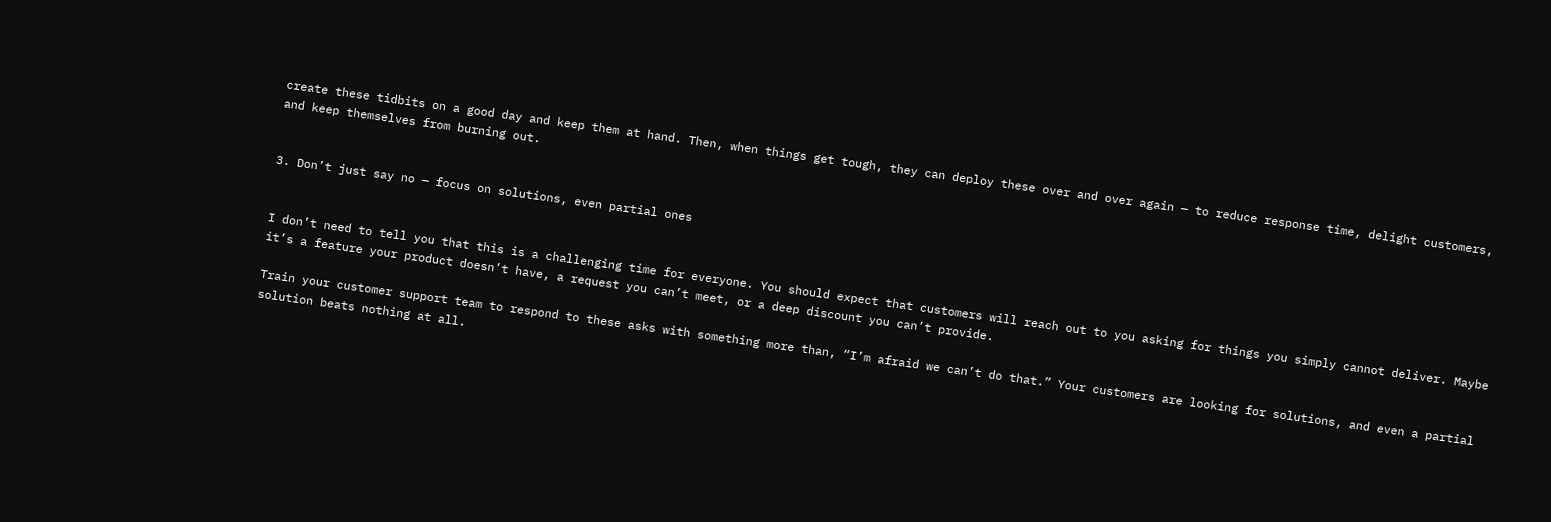create these tidbits on a good day and keep them at hand. Then, when things get tough, they can deploy these over and over again — to reduce response time, delight customers, and keep themselves from burning out.


3. Don’t just say no — focus on solutions, even partial ones


I don’t need to tell you that this is a challenging time for everyone. You should expect that customers will reach out to you asking for things you simply cannot deliver. Maybe it’s a feature your product doesn’t have, a request you can’t meet, or a deep discount you can’t provide.

Train your customer support team to respond to these asks with something more than, “I’m afraid we can’t do that.” Your customers are looking for solutions, and even a partial solution beats nothing at all.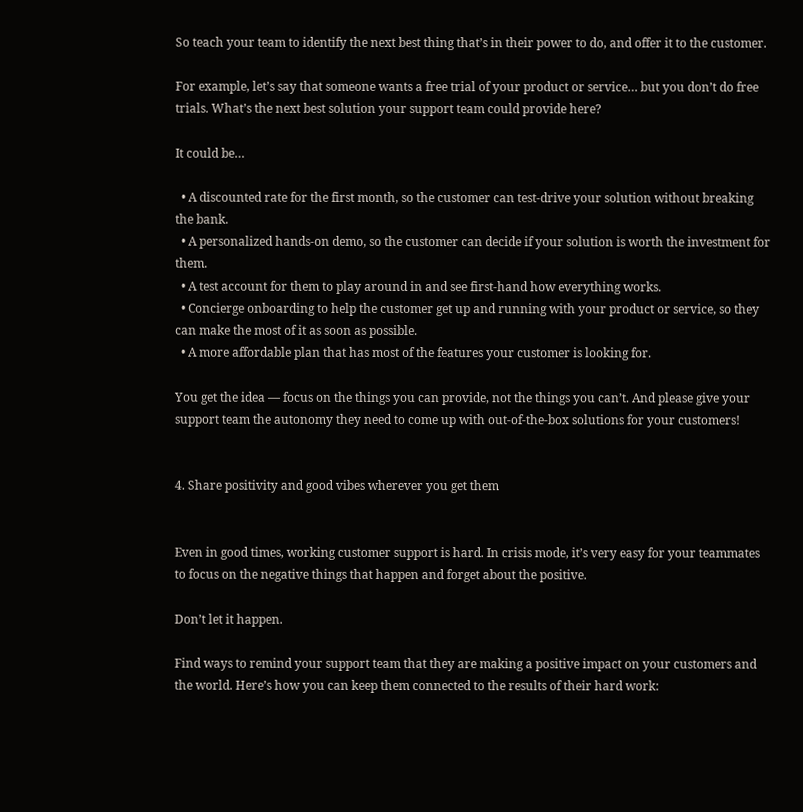So teach your team to identify the next best thing that’s in their power to do, and offer it to the customer.

For example, let’s say that someone wants a free trial of your product or service… but you don’t do free trials. What’s the next best solution your support team could provide here?

It could be…

  • A discounted rate for the first month, so the customer can test-drive your solution without breaking the bank.
  • A personalized hands-on demo, so the customer can decide if your solution is worth the investment for them.
  • A test account for them to play around in and see first-hand how everything works.
  • Concierge onboarding to help the customer get up and running with your product or service, so they can make the most of it as soon as possible.
  • A more affordable plan that has most of the features your customer is looking for.

You get the idea — focus on the things you can provide, not the things you can’t. And please give your support team the autonomy they need to come up with out-of-the-box solutions for your customers!


4. Share positivity and good vibes wherever you get them


Even in good times, working customer support is hard. In crisis mode, it’s very easy for your teammates to focus on the negative things that happen and forget about the positive.

Don’t let it happen.

Find ways to remind your support team that they are making a positive impact on your customers and the world. Here’s how you can keep them connected to the results of their hard work: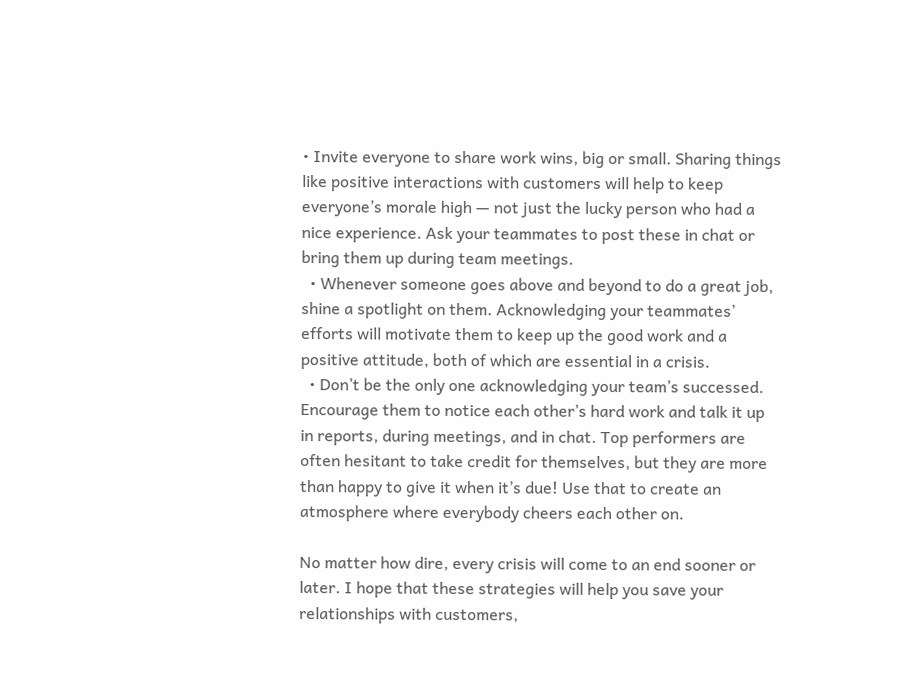• Invite everyone to share work wins, big or small. Sharing things like positive interactions with customers will help to keep everyone’s morale high — not just the lucky person who had a nice experience. Ask your teammates to post these in chat or bring them up during team meetings.
  • Whenever someone goes above and beyond to do a great job, shine a spotlight on them. Acknowledging your teammates’ efforts will motivate them to keep up the good work and a positive attitude, both of which are essential in a crisis.
  • Don’t be the only one acknowledging your team’s successed. Encourage them to notice each other’s hard work and talk it up in reports, during meetings, and in chat. Top performers are often hesitant to take credit for themselves, but they are more than happy to give it when it’s due! Use that to create an atmosphere where everybody cheers each other on.

No matter how dire, every crisis will come to an end sooner or later. I hope that these strategies will help you save your relationships with customers,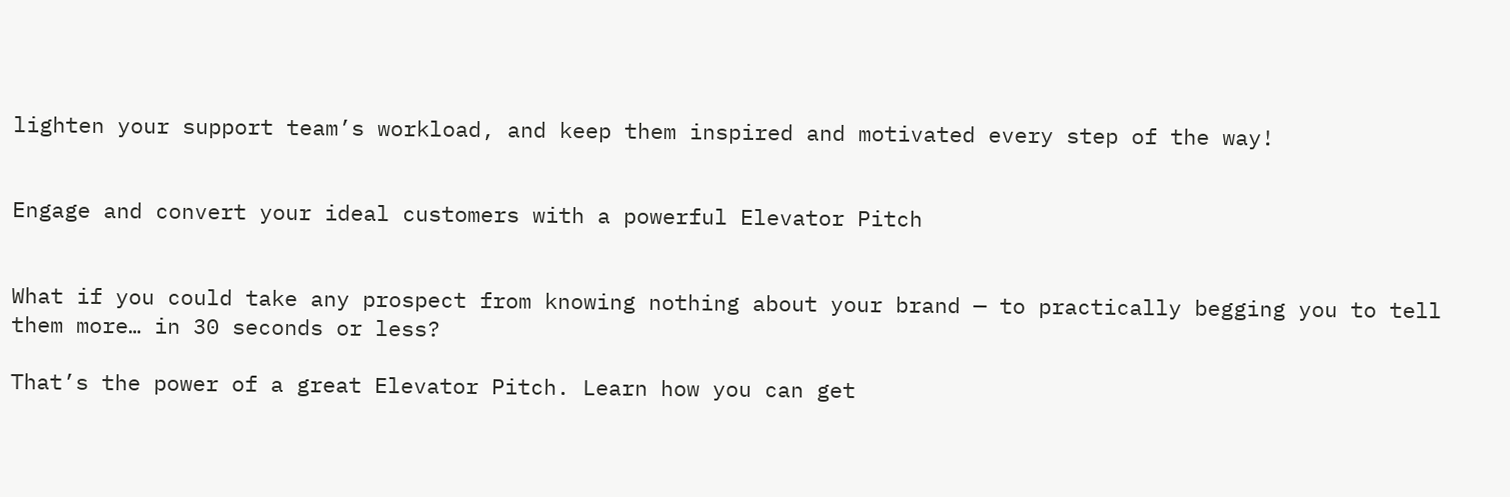lighten your support team’s workload, and keep them inspired and motivated every step of the way!


Engage and convert your ideal customers with a powerful Elevator Pitch


What if you could take any prospect from knowing nothing about your brand — to practically begging you to tell them more… in 30 seconds or less?

That’s the power of a great Elevator Pitch. Learn how you can get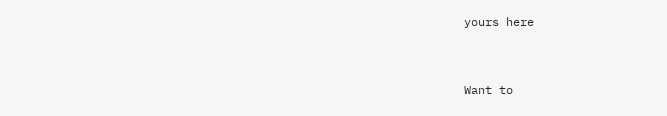yours here


Want to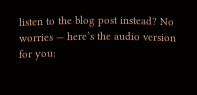listen to the blog post instead? No worries — here’s the audio version for you: